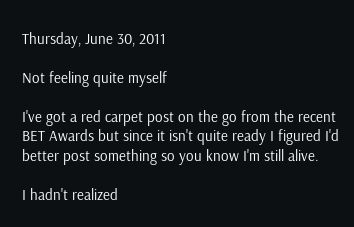Thursday, June 30, 2011

Not feeling quite myself

I've got a red carpet post on the go from the recent BET Awards but since it isn't quite ready I figured I'd better post something so you know I'm still alive.

I hadn't realized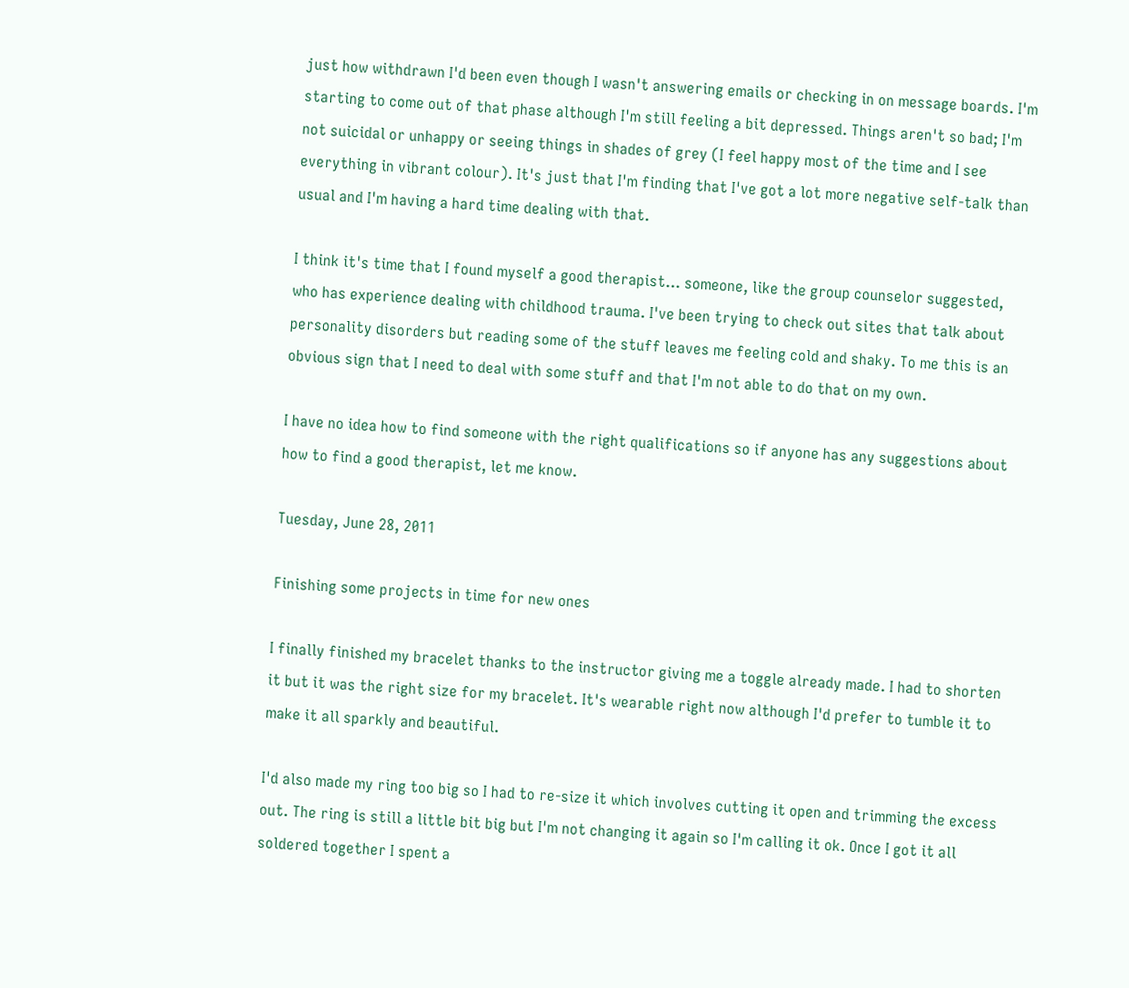just how withdrawn I'd been even though I wasn't answering emails or checking in on message boards. I'm starting to come out of that phase although I'm still feeling a bit depressed. Things aren't so bad; I'm not suicidal or unhappy or seeing things in shades of grey (I feel happy most of the time and I see everything in vibrant colour). It's just that I'm finding that I've got a lot more negative self-talk than usual and I'm having a hard time dealing with that.

I think it's time that I found myself a good therapist... someone, like the group counselor suggested, who has experience dealing with childhood trauma. I've been trying to check out sites that talk about personality disorders but reading some of the stuff leaves me feeling cold and shaky. To me this is an obvious sign that I need to deal with some stuff and that I'm not able to do that on my own.

I have no idea how to find someone with the right qualifications so if anyone has any suggestions about how to find a good therapist, let me know.

Tuesday, June 28, 2011

Finishing some projects in time for new ones

I finally finished my bracelet thanks to the instructor giving me a toggle already made. I had to shorten it but it was the right size for my bracelet. It's wearable right now although I'd prefer to tumble it to make it all sparkly and beautiful.

I'd also made my ring too big so I had to re-size it which involves cutting it open and trimming the excess out. The ring is still a little bit big but I'm not changing it again so I'm calling it ok. Once I got it all soldered together I spent a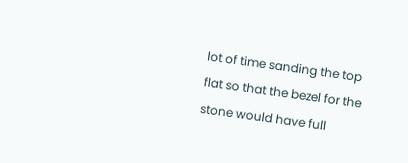lot of time sanding the top flat so that the bezel for the stone would have full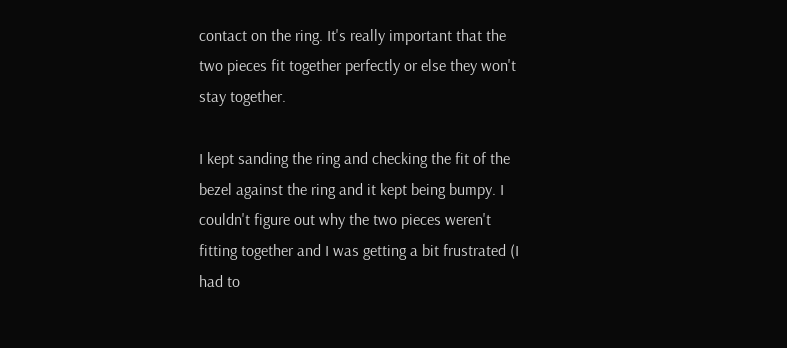contact on the ring. It's really important that the two pieces fit together perfectly or else they won't stay together.

I kept sanding the ring and checking the fit of the bezel against the ring and it kept being bumpy. I couldn't figure out why the two pieces weren't fitting together and I was getting a bit frustrated (I had to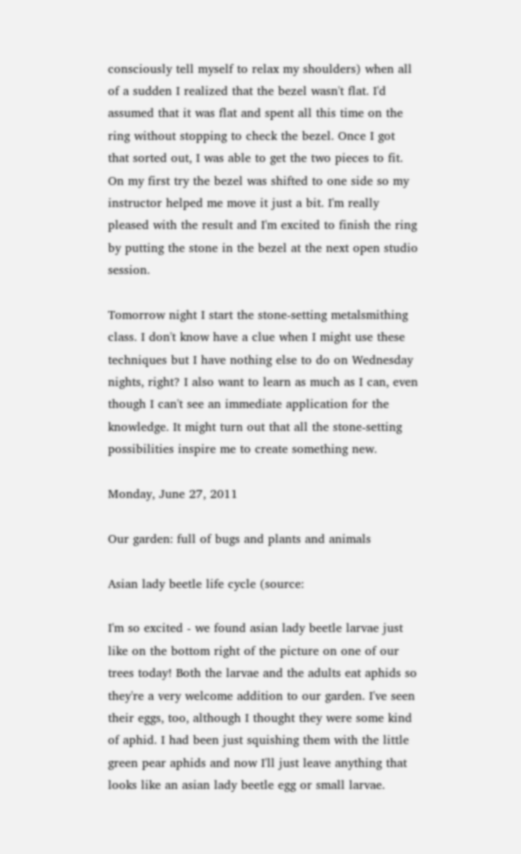consciously tell myself to relax my shoulders) when all of a sudden I realized that the bezel wasn't flat. I'd assumed that it was flat and spent all this time on the ring without stopping to check the bezel. Once I got that sorted out, I was able to get the two pieces to fit. On my first try the bezel was shifted to one side so my instructor helped me move it just a bit. I'm really pleased with the result and I'm excited to finish the ring by putting the stone in the bezel at the next open studio session.

Tomorrow night I start the stone-setting metalsmithing class. I don't know have a clue when I might use these techniques but I have nothing else to do on Wednesday nights, right? I also want to learn as much as I can, even though I can't see an immediate application for the knowledge. It might turn out that all the stone-setting possibilities inspire me to create something new.

Monday, June 27, 2011

Our garden: full of bugs and plants and animals

Asian lady beetle life cycle (source:

I'm so excited - we found asian lady beetle larvae just like on the bottom right of the picture on one of our trees today! Both the larvae and the adults eat aphids so they're a very welcome addition to our garden. I've seen their eggs, too, although I thought they were some kind of aphid. I had been just squishing them with the little green pear aphids and now I'll just leave anything that looks like an asian lady beetle egg or small larvae.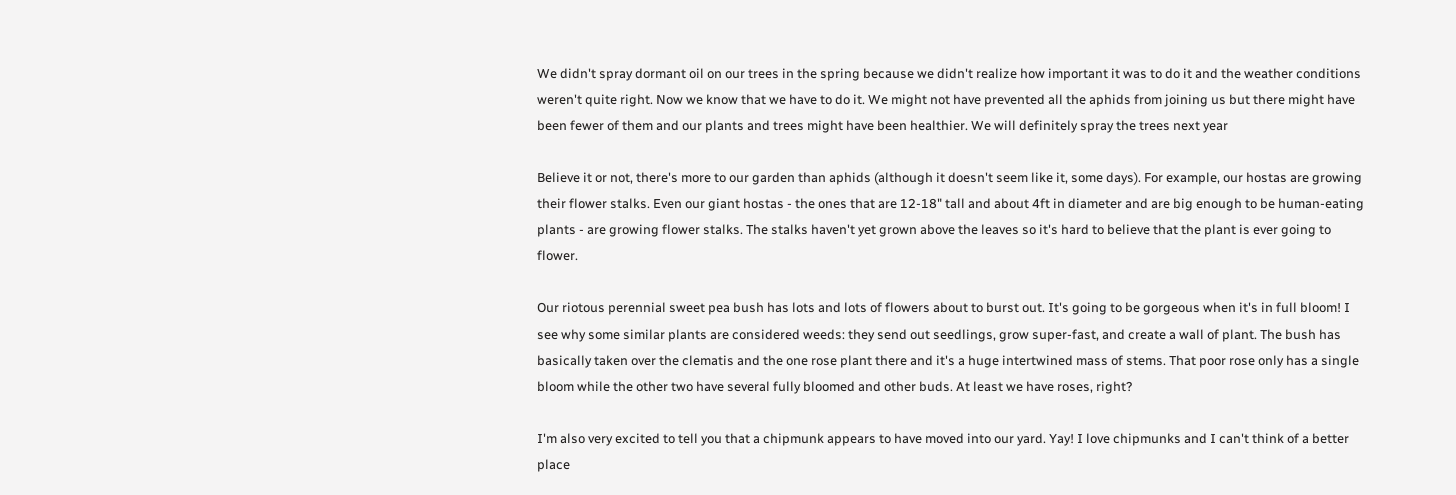We didn't spray dormant oil on our trees in the spring because we didn't realize how important it was to do it and the weather conditions weren't quite right. Now we know that we have to do it. We might not have prevented all the aphids from joining us but there might have been fewer of them and our plants and trees might have been healthier. We will definitely spray the trees next year

Believe it or not, there's more to our garden than aphids (although it doesn't seem like it, some days). For example, our hostas are growing their flower stalks. Even our giant hostas - the ones that are 12-18" tall and about 4ft in diameter and are big enough to be human-eating plants - are growing flower stalks. The stalks haven't yet grown above the leaves so it's hard to believe that the plant is ever going to flower.

Our riotous perennial sweet pea bush has lots and lots of flowers about to burst out. It's going to be gorgeous when it's in full bloom! I see why some similar plants are considered weeds: they send out seedlings, grow super-fast, and create a wall of plant. The bush has basically taken over the clematis and the one rose plant there and it's a huge intertwined mass of stems. That poor rose only has a single bloom while the other two have several fully bloomed and other buds. At least we have roses, right?

I'm also very excited to tell you that a chipmunk appears to have moved into our yard. Yay! I love chipmunks and I can't think of a better place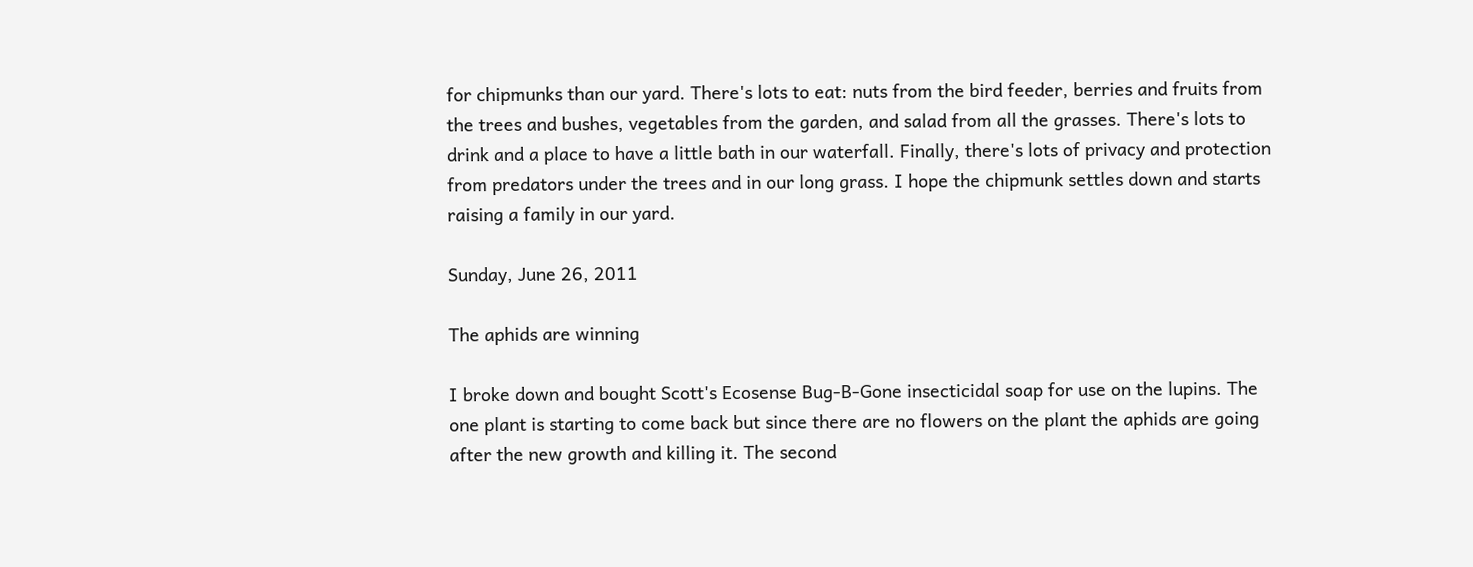for chipmunks than our yard. There's lots to eat: nuts from the bird feeder, berries and fruits from the trees and bushes, vegetables from the garden, and salad from all the grasses. There's lots to drink and a place to have a little bath in our waterfall. Finally, there's lots of privacy and protection from predators under the trees and in our long grass. I hope the chipmunk settles down and starts raising a family in our yard.

Sunday, June 26, 2011

The aphids are winning

I broke down and bought Scott's Ecosense Bug-B-Gone insecticidal soap for use on the lupins. The one plant is starting to come back but since there are no flowers on the plant the aphids are going after the new growth and killing it. The second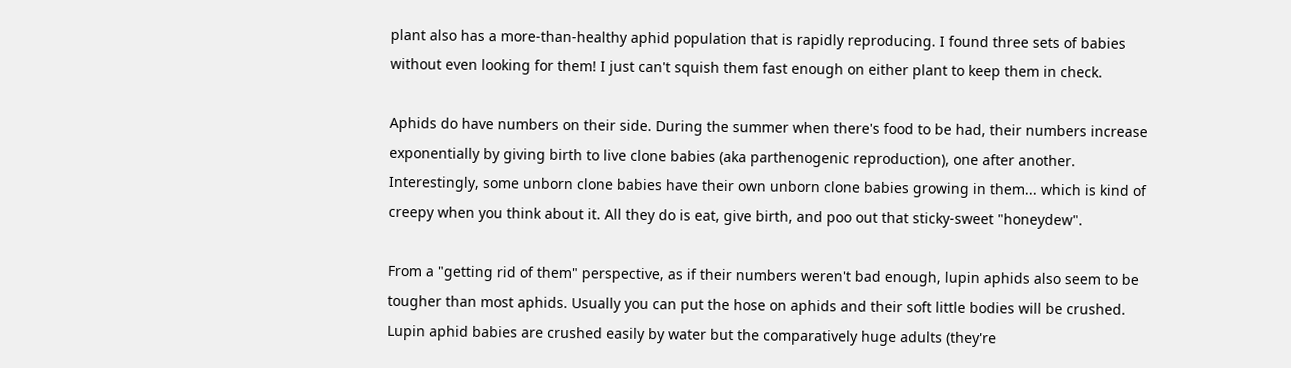plant also has a more-than-healthy aphid population that is rapidly reproducing. I found three sets of babies without even looking for them! I just can't squish them fast enough on either plant to keep them in check.

Aphids do have numbers on their side. During the summer when there's food to be had, their numbers increase exponentially by giving birth to live clone babies (aka parthenogenic reproduction), one after another. Interestingly, some unborn clone babies have their own unborn clone babies growing in them... which is kind of creepy when you think about it. All they do is eat, give birth, and poo out that sticky-sweet "honeydew".

From a "getting rid of them" perspective, as if their numbers weren't bad enough, lupin aphids also seem to be tougher than most aphids. Usually you can put the hose on aphids and their soft little bodies will be crushed. Lupin aphid babies are crushed easily by water but the comparatively huge adults (they're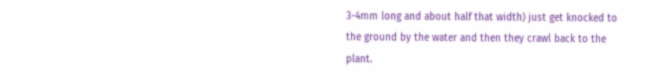3-4mm long and about half that width) just get knocked to the ground by the water and then they crawl back to the plant.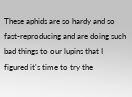These aphids are so hardy and so fast-reproducing and are doing such bad things to our lupins that I figured it's time to try the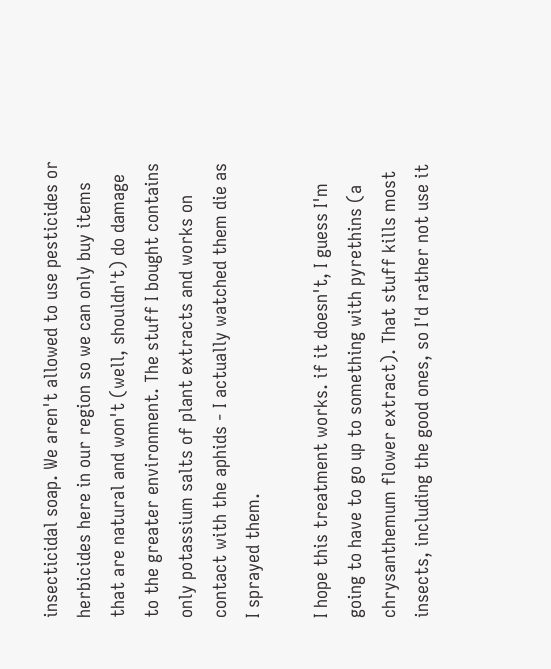insecticidal soap. We aren't allowed to use pesticides or herbicides here in our region so we can only buy items that are natural and won't (well, shouldn't) do damage to the greater environment. The stuff I bought contains only potassium salts of plant extracts and works on contact with the aphids - I actually watched them die as I sprayed them.

I hope this treatment works. if it doesn't, I guess I'm going to have to go up to something with pyrethins (a chrysanthemum flower extract). That stuff kills most insects, including the good ones, so I'd rather not use it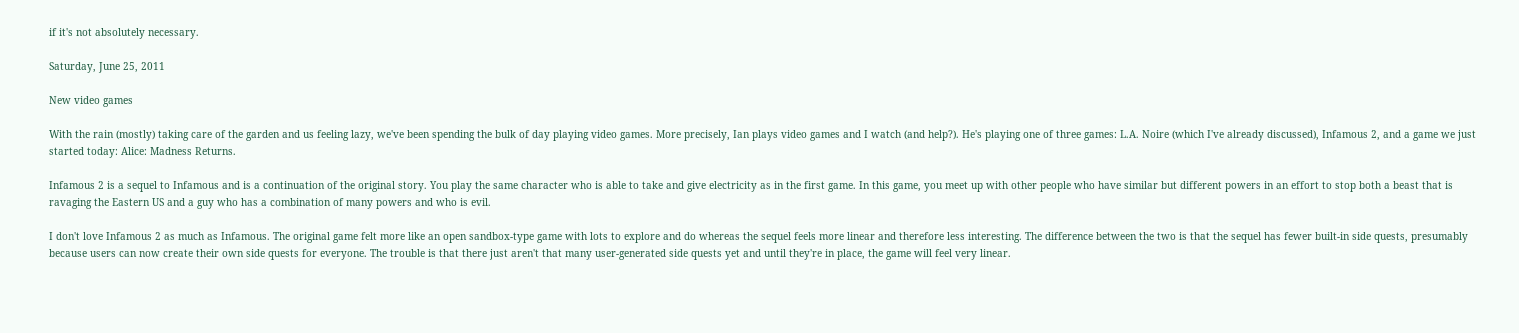if it's not absolutely necessary.

Saturday, June 25, 2011

New video games

With the rain (mostly) taking care of the garden and us feeling lazy, we've been spending the bulk of day playing video games. More precisely, Ian plays video games and I watch (and help?). He's playing one of three games: L.A. Noire (which I've already discussed), Infamous 2, and a game we just started today: Alice: Madness Returns.

Infamous 2 is a sequel to Infamous and is a continuation of the original story. You play the same character who is able to take and give electricity as in the first game. In this game, you meet up with other people who have similar but different powers in an effort to stop both a beast that is ravaging the Eastern US and a guy who has a combination of many powers and who is evil.

I don't love Infamous 2 as much as Infamous. The original game felt more like an open sandbox-type game with lots to explore and do whereas the sequel feels more linear and therefore less interesting. The difference between the two is that the sequel has fewer built-in side quests, presumably because users can now create their own side quests for everyone. The trouble is that there just aren't that many user-generated side quests yet and until they're in place, the game will feel very linear.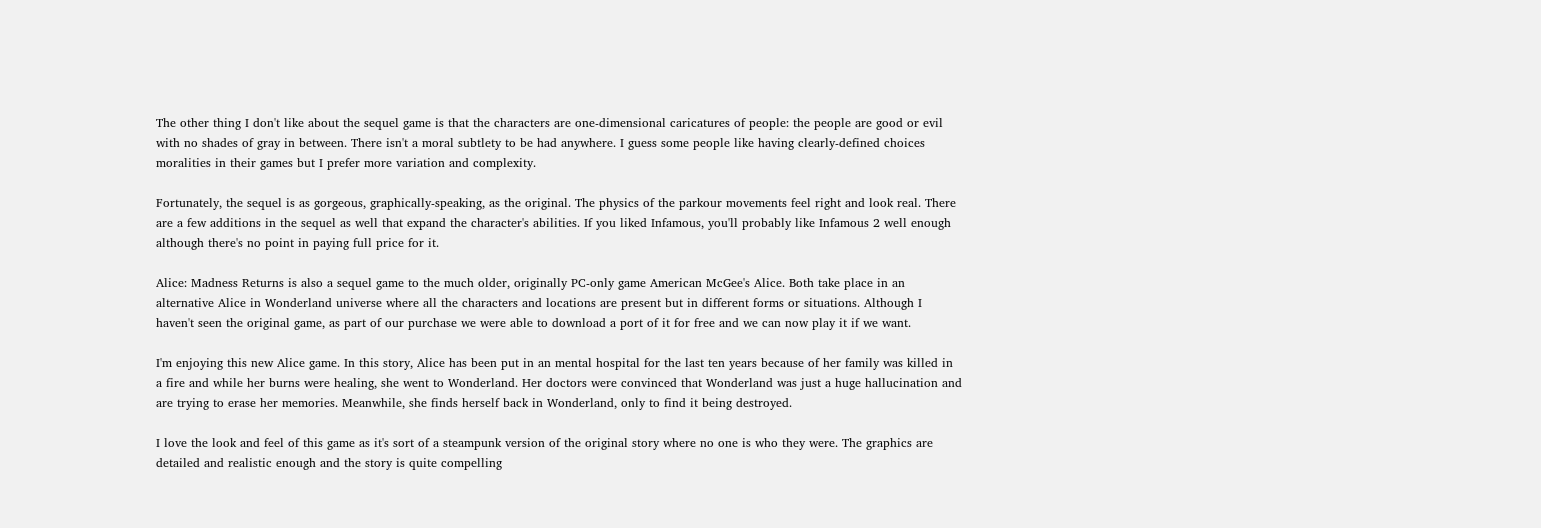The other thing I don't like about the sequel game is that the characters are one-dimensional caricatures of people: the people are good or evil with no shades of gray in between. There isn't a moral subtlety to be had anywhere. I guess some people like having clearly-defined choices moralities in their games but I prefer more variation and complexity.

Fortunately, the sequel is as gorgeous, graphically-speaking, as the original. The physics of the parkour movements feel right and look real. There are a few additions in the sequel as well that expand the character's abilities. If you liked Infamous, you'll probably like Infamous 2 well enough although there's no point in paying full price for it.

Alice: Madness Returns is also a sequel game to the much older, originally PC-only game American McGee's Alice. Both take place in an alternative Alice in Wonderland universe where all the characters and locations are present but in different forms or situations. Although I haven't seen the original game, as part of our purchase we were able to download a port of it for free and we can now play it if we want.

I'm enjoying this new Alice game. In this story, Alice has been put in an mental hospital for the last ten years because of her family was killed in a fire and while her burns were healing, she went to Wonderland. Her doctors were convinced that Wonderland was just a huge hallucination and are trying to erase her memories. Meanwhile, she finds herself back in Wonderland, only to find it being destroyed.

I love the look and feel of this game as it's sort of a steampunk version of the original story where no one is who they were. The graphics are detailed and realistic enough and the story is quite compelling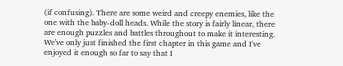(if confusing). There are some weird and creepy enemies, like the one with the baby-doll heads. While the story is fairly linear, there are enough puzzles and battles throughout to make it interesting. We've only just finished the first chapter in this game and I've enjoyed it enough so far to say that I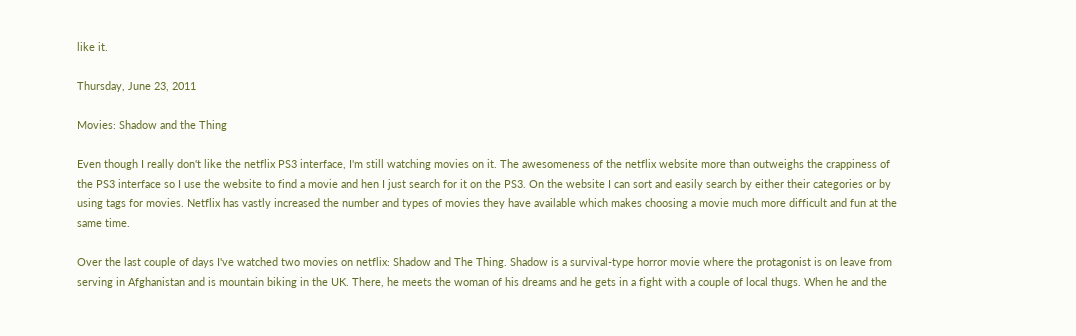like it.

Thursday, June 23, 2011

Movies: Shadow and the Thing

Even though I really don't like the netflix PS3 interface, I'm still watching movies on it. The awesomeness of the netflix website more than outweighs the crappiness of the PS3 interface so I use the website to find a movie and hen I just search for it on the PS3. On the website I can sort and easily search by either their categories or by using tags for movies. Netflix has vastly increased the number and types of movies they have available which makes choosing a movie much more difficult and fun at the same time.

Over the last couple of days I've watched two movies on netflix: Shadow and The Thing. Shadow is a survival-type horror movie where the protagonist is on leave from serving in Afghanistan and is mountain biking in the UK. There, he meets the woman of his dreams and he gets in a fight with a couple of local thugs. When he and the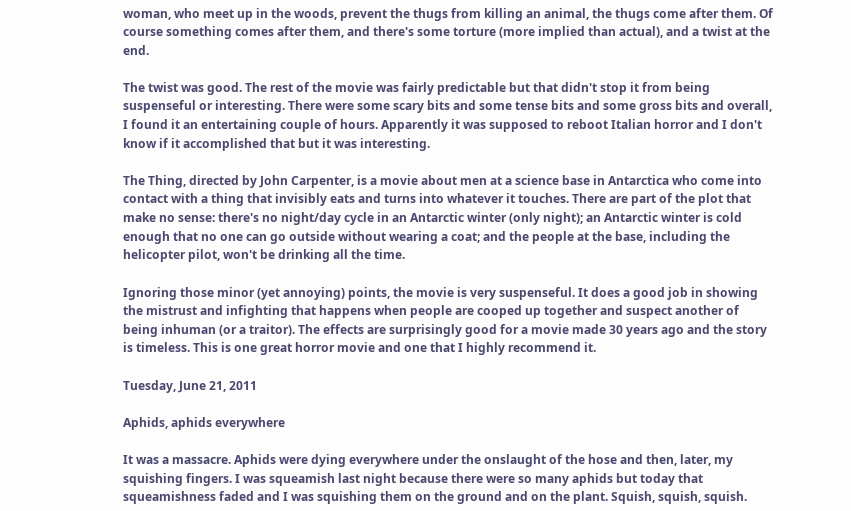woman, who meet up in the woods, prevent the thugs from killing an animal, the thugs come after them. Of course something comes after them, and there's some torture (more implied than actual), and a twist at the end.

The twist was good. The rest of the movie was fairly predictable but that didn't stop it from being suspenseful or interesting. There were some scary bits and some tense bits and some gross bits and overall, I found it an entertaining couple of hours. Apparently it was supposed to reboot Italian horror and I don't know if it accomplished that but it was interesting.

The Thing, directed by John Carpenter, is a movie about men at a science base in Antarctica who come into contact with a thing that invisibly eats and turns into whatever it touches. There are part of the plot that make no sense: there's no night/day cycle in an Antarctic winter (only night); an Antarctic winter is cold enough that no one can go outside without wearing a coat; and the people at the base, including the helicopter pilot, won't be drinking all the time.

Ignoring those minor (yet annoying) points, the movie is very suspenseful. It does a good job in showing the mistrust and infighting that happens when people are cooped up together and suspect another of being inhuman (or a traitor). The effects are surprisingly good for a movie made 30 years ago and the story is timeless. This is one great horror movie and one that I highly recommend it.

Tuesday, June 21, 2011

Aphids, aphids everywhere

It was a massacre. Aphids were dying everywhere under the onslaught of the hose and then, later, my squishing fingers. I was squeamish last night because there were so many aphids but today that squeamishness faded and I was squishing them on the ground and on the plant. Squish, squish, squish.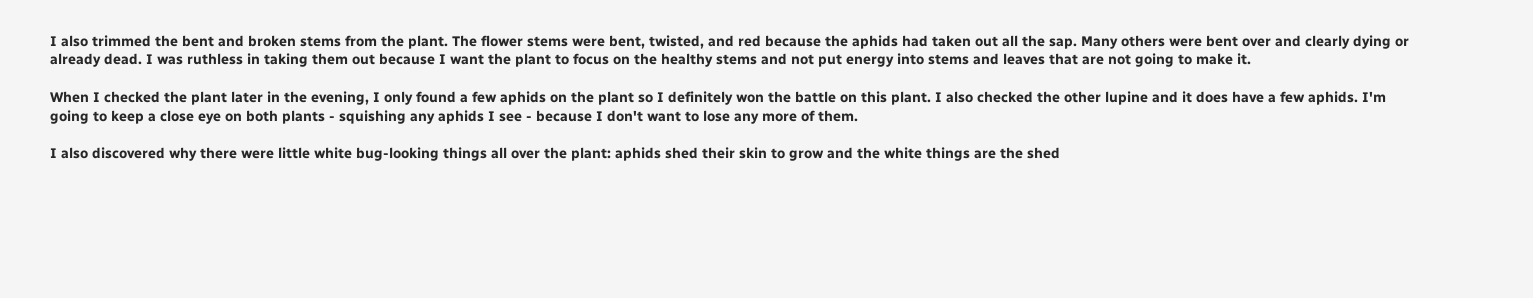I also trimmed the bent and broken stems from the plant. The flower stems were bent, twisted, and red because the aphids had taken out all the sap. Many others were bent over and clearly dying or already dead. I was ruthless in taking them out because I want the plant to focus on the healthy stems and not put energy into stems and leaves that are not going to make it.

When I checked the plant later in the evening, I only found a few aphids on the plant so I definitely won the battle on this plant. I also checked the other lupine and it does have a few aphids. I'm going to keep a close eye on both plants - squishing any aphids I see - because I don't want to lose any more of them.

I also discovered why there were little white bug-looking things all over the plant: aphids shed their skin to grow and the white things are the shed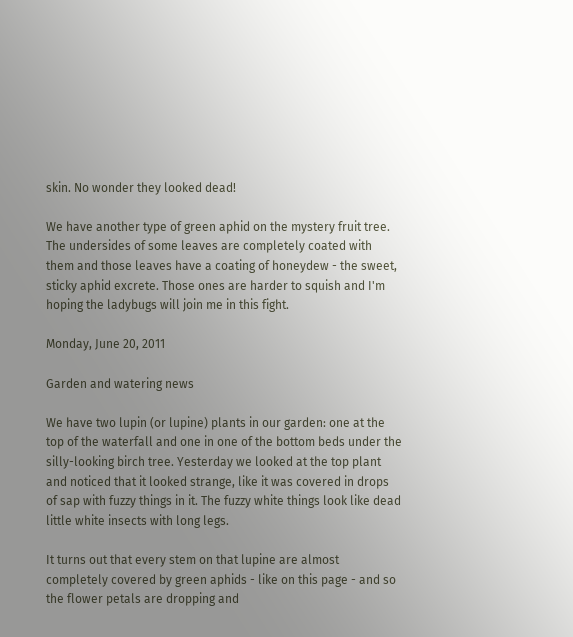skin. No wonder they looked dead!

We have another type of green aphid on the mystery fruit tree. The undersides of some leaves are completely coated with them and those leaves have a coating of honeydew - the sweet, sticky aphid excrete. Those ones are harder to squish and I'm hoping the ladybugs will join me in this fight.

Monday, June 20, 2011

Garden and watering news

We have two lupin (or lupine) plants in our garden: one at the top of the waterfall and one in one of the bottom beds under the silly-looking birch tree. Yesterday we looked at the top plant and noticed that it looked strange, like it was covered in drops of sap with fuzzy things in it. The fuzzy white things look like dead little white insects with long legs.

It turns out that every stem on that lupine are almost completely covered by green aphids - like on this page - and so the flower petals are dropping and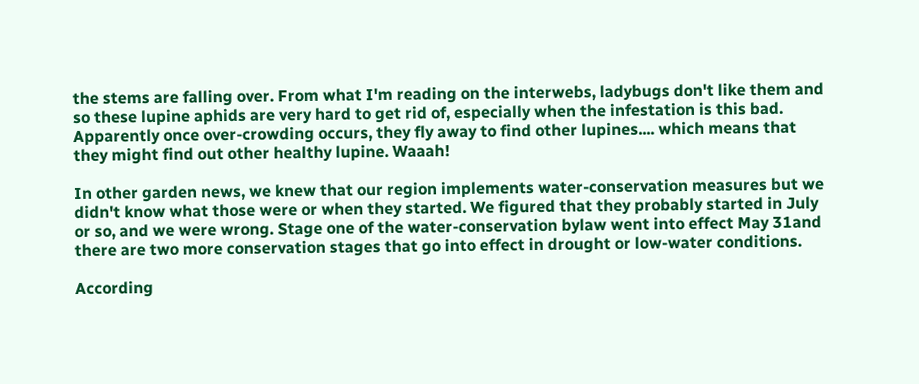the stems are falling over. From what I'm reading on the interwebs, ladybugs don't like them and so these lupine aphids are very hard to get rid of, especially when the infestation is this bad. Apparently once over-crowding occurs, they fly away to find other lupines.... which means that they might find out other healthy lupine. Waaah!

In other garden news, we knew that our region implements water-conservation measures but we didn't know what those were or when they started. We figured that they probably started in July or so, and we were wrong. Stage one of the water-conservation bylaw went into effect May 31and there are two more conservation stages that go into effect in drought or low-water conditions.

According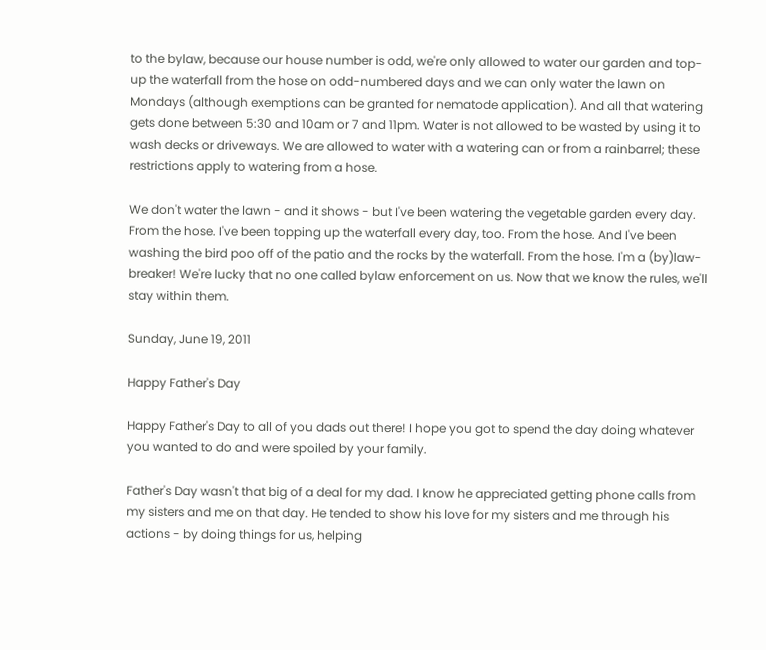to the bylaw, because our house number is odd, we're only allowed to water our garden and top-up the waterfall from the hose on odd-numbered days and we can only water the lawn on Mondays (although exemptions can be granted for nematode application). And all that watering gets done between 5:30 and 10am or 7 and 11pm. Water is not allowed to be wasted by using it to wash decks or driveways. We are allowed to water with a watering can or from a rainbarrel; these restrictions apply to watering from a hose.

We don't water the lawn - and it shows - but I've been watering the vegetable garden every day. From the hose. I've been topping up the waterfall every day, too. From the hose. And I've been washing the bird poo off of the patio and the rocks by the waterfall. From the hose. I'm a (by)law-breaker! We're lucky that no one called bylaw enforcement on us. Now that we know the rules, we'll stay within them.

Sunday, June 19, 2011

Happy Father's Day

Happy Father's Day to all of you dads out there! I hope you got to spend the day doing whatever you wanted to do and were spoiled by your family.

Father's Day wasn't that big of a deal for my dad. I know he appreciated getting phone calls from my sisters and me on that day. He tended to show his love for my sisters and me through his actions - by doing things for us, helping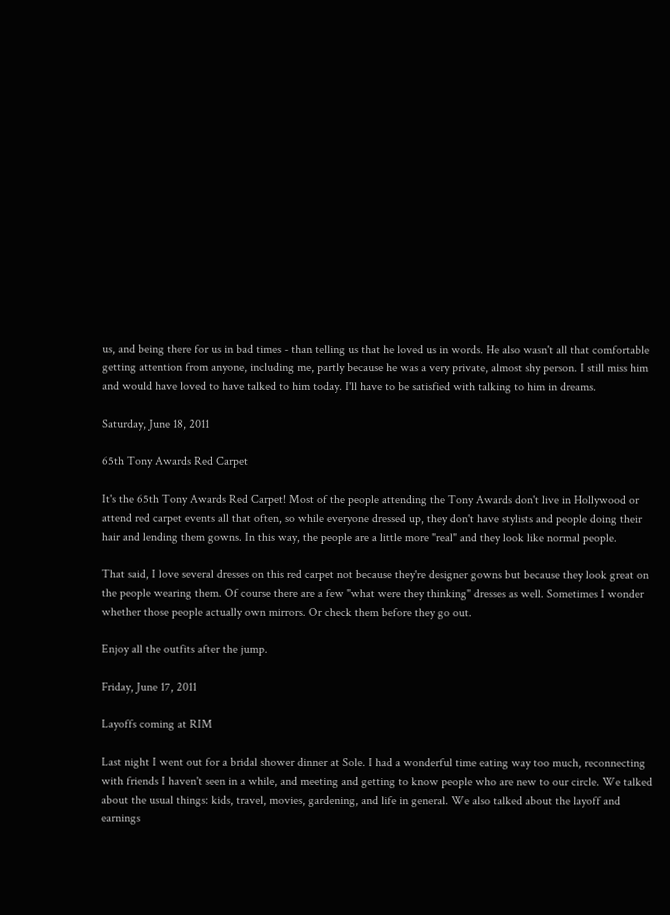us, and being there for us in bad times - than telling us that he loved us in words. He also wasn't all that comfortable getting attention from anyone, including me, partly because he was a very private, almost shy person. I still miss him and would have loved to have talked to him today. I'll have to be satisfied with talking to him in dreams.

Saturday, June 18, 2011

65th Tony Awards Red Carpet

It's the 65th Tony Awards Red Carpet! Most of the people attending the Tony Awards don't live in Hollywood or attend red carpet events all that often, so while everyone dressed up, they don't have stylists and people doing their hair and lending them gowns. In this way, the people are a little more "real" and they look like normal people.

That said, I love several dresses on this red carpet not because they're designer gowns but because they look great on the people wearing them. Of course there are a few "what were they thinking" dresses as well. Sometimes I wonder whether those people actually own mirrors. Or check them before they go out.

Enjoy all the outfits after the jump.

Friday, June 17, 2011

Layoffs coming at RIM

Last night I went out for a bridal shower dinner at Sole. I had a wonderful time eating way too much, reconnecting with friends I haven't seen in a while, and meeting and getting to know people who are new to our circle. We talked about the usual things: kids, travel, movies, gardening, and life in general. We also talked about the layoff and earnings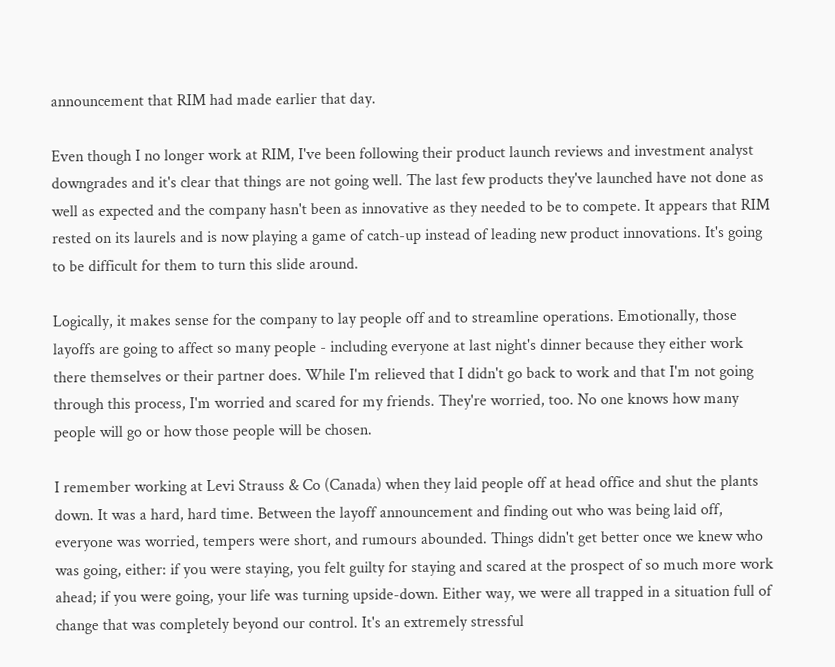announcement that RIM had made earlier that day.

Even though I no longer work at RIM, I've been following their product launch reviews and investment analyst downgrades and it's clear that things are not going well. The last few products they've launched have not done as well as expected and the company hasn't been as innovative as they needed to be to compete. It appears that RIM rested on its laurels and is now playing a game of catch-up instead of leading new product innovations. It's going to be difficult for them to turn this slide around.

Logically, it makes sense for the company to lay people off and to streamline operations. Emotionally, those layoffs are going to affect so many people - including everyone at last night's dinner because they either work there themselves or their partner does. While I'm relieved that I didn't go back to work and that I'm not going through this process, I'm worried and scared for my friends. They're worried, too. No one knows how many people will go or how those people will be chosen.

I remember working at Levi Strauss & Co (Canada) when they laid people off at head office and shut the plants down. It was a hard, hard time. Between the layoff announcement and finding out who was being laid off, everyone was worried, tempers were short, and rumours abounded. Things didn't get better once we knew who was going, either: if you were staying, you felt guilty for staying and scared at the prospect of so much more work ahead; if you were going, your life was turning upside-down. Either way, we were all trapped in a situation full of change that was completely beyond our control. It's an extremely stressful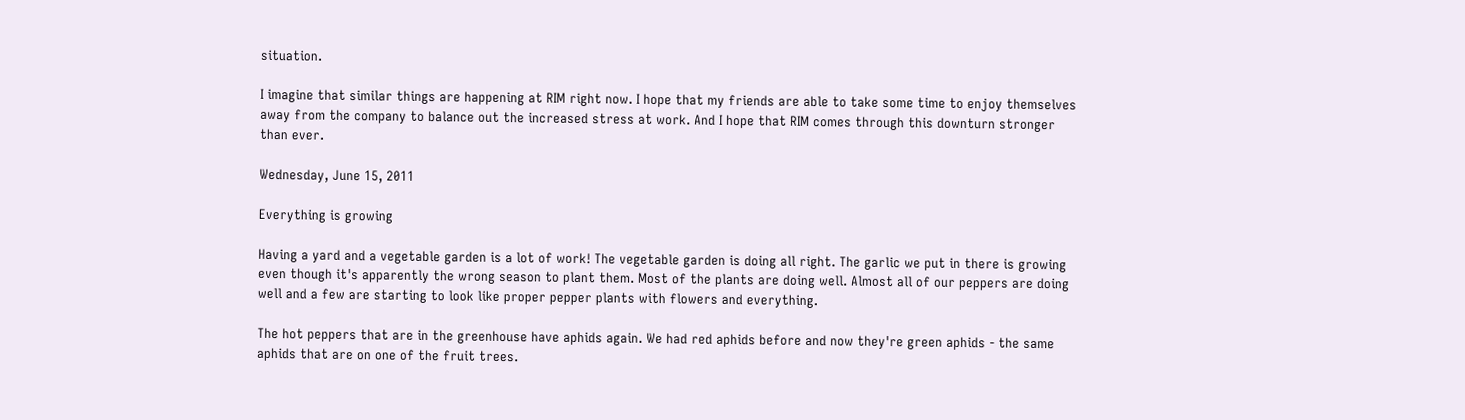situation.

I imagine that similar things are happening at RIM right now. I hope that my friends are able to take some time to enjoy themselves away from the company to balance out the increased stress at work. And I hope that RIM comes through this downturn stronger than ever.

Wednesday, June 15, 2011

Everything is growing

Having a yard and a vegetable garden is a lot of work! The vegetable garden is doing all right. The garlic we put in there is growing even though it's apparently the wrong season to plant them. Most of the plants are doing well. Almost all of our peppers are doing well and a few are starting to look like proper pepper plants with flowers and everything.

The hot peppers that are in the greenhouse have aphids again. We had red aphids before and now they're green aphids - the same aphids that are on one of the fruit trees.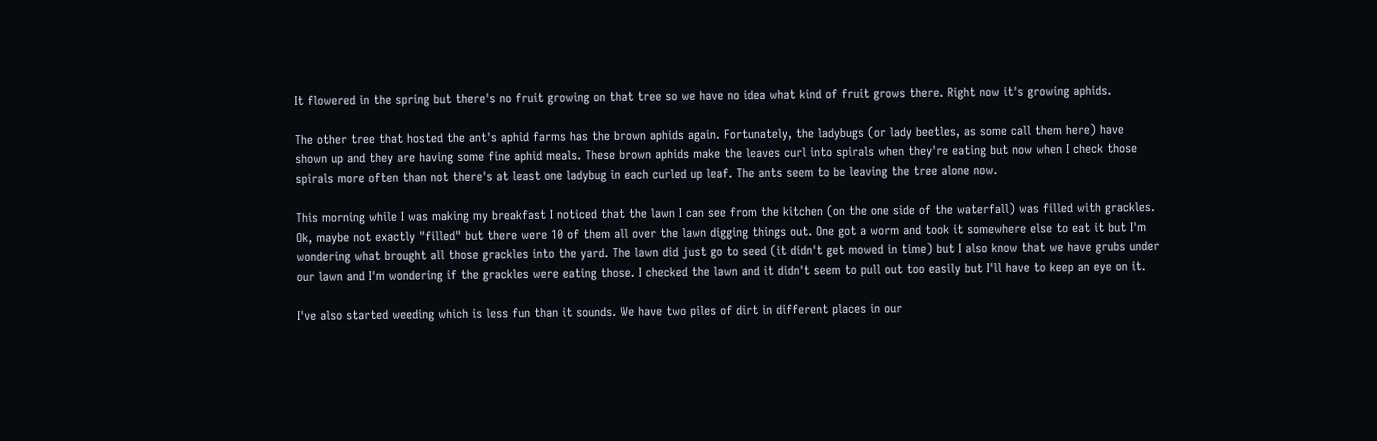It flowered in the spring but there's no fruit growing on that tree so we have no idea what kind of fruit grows there. Right now it's growing aphids.

The other tree that hosted the ant's aphid farms has the brown aphids again. Fortunately, the ladybugs (or lady beetles, as some call them here) have shown up and they are having some fine aphid meals. These brown aphids make the leaves curl into spirals when they're eating but now when I check those spirals more often than not there's at least one ladybug in each curled up leaf. The ants seem to be leaving the tree alone now.

This morning while I was making my breakfast I noticed that the lawn I can see from the kitchen (on the one side of the waterfall) was filled with grackles. Ok, maybe not exactly "filled" but there were 10 of them all over the lawn digging things out. One got a worm and took it somewhere else to eat it but I'm wondering what brought all those grackles into the yard. The lawn did just go to seed (it didn't get mowed in time) but I also know that we have grubs under our lawn and I'm wondering if the grackles were eating those. I checked the lawn and it didn't seem to pull out too easily but I'll have to keep an eye on it.

I've also started weeding which is less fun than it sounds. We have two piles of dirt in different places in our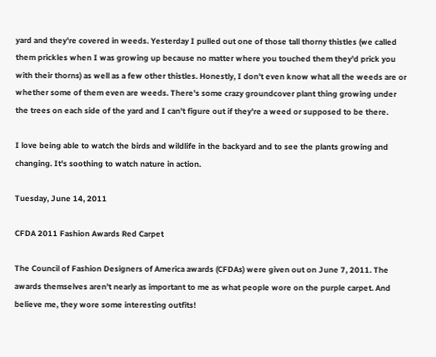yard and they're covered in weeds. Yesterday I pulled out one of those tall thorny thistles (we called them prickles when I was growing up because no matter where you touched them they'd prick you with their thorns) as well as a few other thistles. Honestly, I don't even know what all the weeds are or whether some of them even are weeds. There's some crazy groundcover plant thing growing under the trees on each side of the yard and I can't figure out if they're a weed or supposed to be there.

I love being able to watch the birds and wildlife in the backyard and to see the plants growing and changing. It's soothing to watch nature in action.

Tuesday, June 14, 2011

CFDA 2011 Fashion Awards Red Carpet

The Council of Fashion Designers of America awards (CFDAs) were given out on June 7, 2011. The awards themselves aren't nearly as important to me as what people wore on the purple carpet. And believe me, they wore some interesting outfits!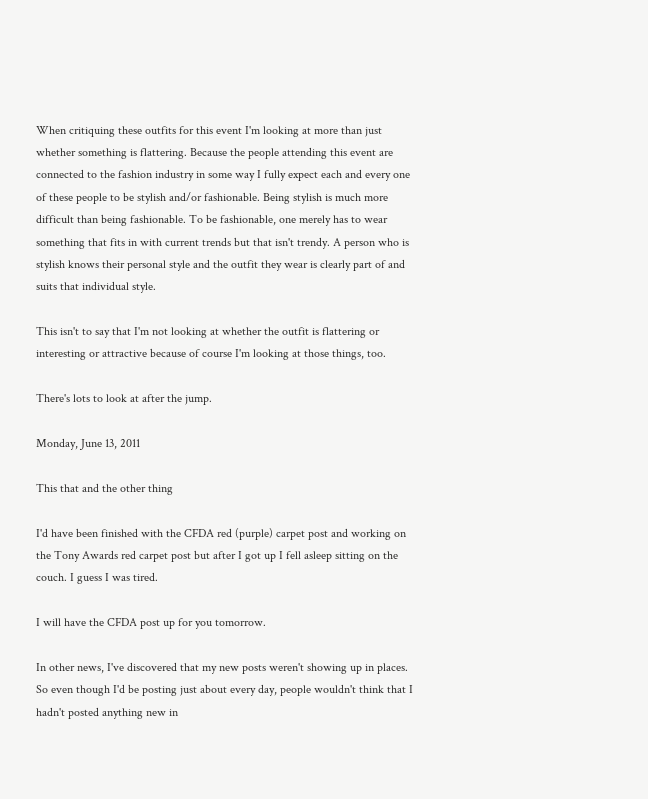When critiquing these outfits for this event I'm looking at more than just whether something is flattering. Because the people attending this event are connected to the fashion industry in some way I fully expect each and every one of these people to be stylish and/or fashionable. Being stylish is much more difficult than being fashionable. To be fashionable, one merely has to wear something that fits in with current trends but that isn't trendy. A person who is stylish knows their personal style and the outfit they wear is clearly part of and suits that individual style.

This isn't to say that I'm not looking at whether the outfit is flattering or interesting or attractive because of course I'm looking at those things, too.

There's lots to look at after the jump.

Monday, June 13, 2011

This that and the other thing

I'd have been finished with the CFDA red (purple) carpet post and working on the Tony Awards red carpet post but after I got up I fell asleep sitting on the couch. I guess I was tired.

I will have the CFDA post up for you tomorrow.

In other news, I've discovered that my new posts weren't showing up in places. So even though I'd be posting just about every day, people wouldn't think that I hadn't posted anything new in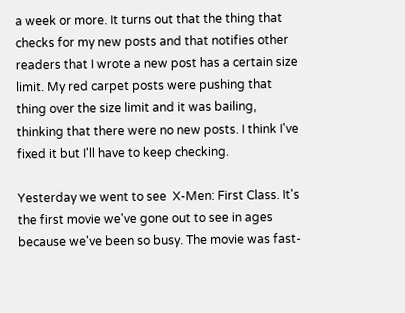a week or more. It turns out that the thing that checks for my new posts and that notifies other readers that I wrote a new post has a certain size limit. My red carpet posts were pushing that thing over the size limit and it was bailing, thinking that there were no new posts. I think I've fixed it but I'll have to keep checking.

Yesterday we went to see  X-Men: First Class. It's the first movie we've gone out to see in ages because we've been so busy. The movie was fast-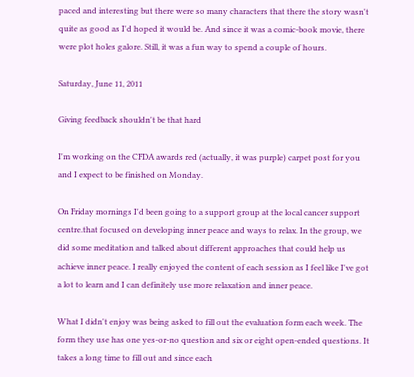paced and interesting but there were so many characters that there the story wasn't quite as good as I'd hoped it would be. And since it was a comic-book movie, there were plot holes galore. Still, it was a fun way to spend a couple of hours.

Saturday, June 11, 2011

Giving feedback shouldn't be that hard

I'm working on the CFDA awards red (actually, it was purple) carpet post for you and I expect to be finished on Monday.

On Friday mornings I'd been going to a support group at the local cancer support centre.that focused on developing inner peace and ways to relax. In the group, we did some meditation and talked about different approaches that could help us achieve inner peace. I really enjoyed the content of each session as I feel like I've got a lot to learn and I can definitely use more relaxation and inner peace.

What I didn't enjoy was being asked to fill out the evaluation form each week. The form they use has one yes-or-no question and six or eight open-ended questions. It takes a long time to fill out and since each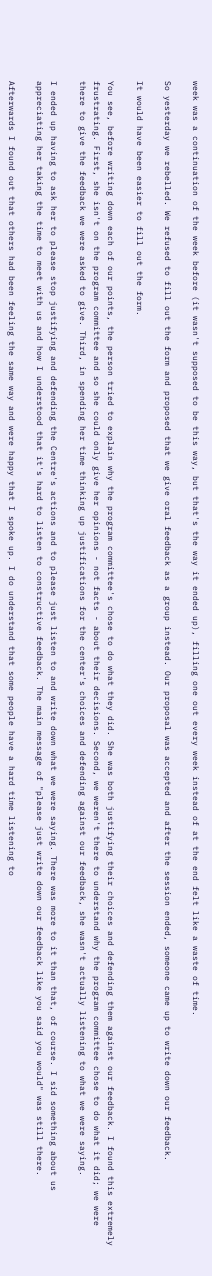week was a continuation of the week before (it wasn't supposed to be this way, but that's the way it ended up), filling one out every week instead of at the end felt like a waste of time.

So yesterday we rebelled. We refused to fill out the form and proposed that we give oral feedback as a group instead. Our proposal was accepted and after the session ended, someone came up to write down our feedback.

It would have been easier to fill out the form.

You see, before writing down each of our points, the person tried to explain why the program committee's chose to do what they did. She was both justifying their choices and defending them against our feedback. I found this extremely frustrating. First, she isn't on the program committee and so she could only give her opinions - not facts - about their decisions. Second, we weren't there to understand why the program committee chose to do what it did; we were there to give the feedback we were asked to give. Third, in spending her time thinking up justifications for the center's choices and defending against our feedback, she wasn't actually listening to what we were saying.

I ended up having to ask her to please stop justifying and defending the Centre's actions and to please just listen to and write down what we were saying. There was more to it than that, of course. I sid something about us appreciating her taking the time to meet with us and how I understood that it's hard to listen to constructive feedback. The main message of "please just write down our feedback like you said you would" was still there.

Afterwards I found out that others had been feeling the same way and were happy that I spoke up. I do understand that some people have a hard time listening to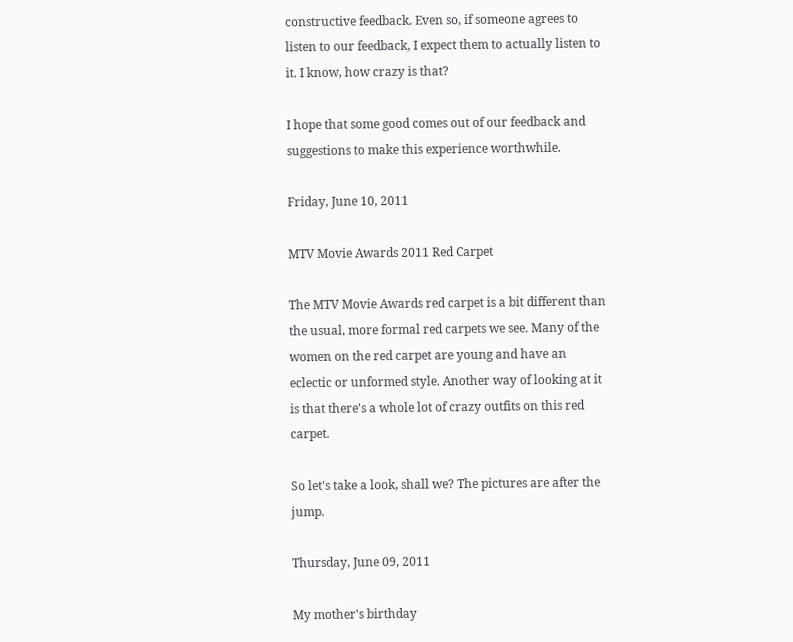constructive feedback. Even so, if someone agrees to listen to our feedback, I expect them to actually listen to it. I know, how crazy is that?

I hope that some good comes out of our feedback and suggestions to make this experience worthwhile.

Friday, June 10, 2011

MTV Movie Awards 2011 Red Carpet

The MTV Movie Awards red carpet is a bit different than the usual, more formal red carpets we see. Many of the women on the red carpet are young and have an eclectic or unformed style. Another way of looking at it is that there's a whole lot of crazy outfits on this red carpet.

So let's take a look, shall we? The pictures are after the jump.

Thursday, June 09, 2011

My mother's birthday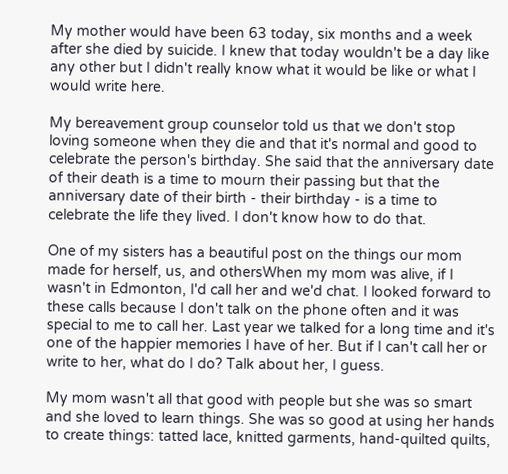My mother would have been 63 today, six months and a week after she died by suicide. I knew that today wouldn't be a day like any other but I didn't really know what it would be like or what I would write here.

My bereavement group counselor told us that we don't stop loving someone when they die and that it's normal and good to celebrate the person's birthday. She said that the anniversary date of their death is a time to mourn their passing but that the anniversary date of their birth - their birthday - is a time to celebrate the life they lived. I don't know how to do that.

One of my sisters has a beautiful post on the things our mom made for herself, us, and othersWhen my mom was alive, if I wasn't in Edmonton, I'd call her and we'd chat. I looked forward to these calls because I don't talk on the phone often and it was special to me to call her. Last year we talked for a long time and it's one of the happier memories I have of her. But if I can't call her or write to her, what do I do? Talk about her, I guess.

My mom wasn't all that good with people but she was so smart and she loved to learn things. She was so good at using her hands to create things: tatted lace, knitted garments, hand-quilted quilts,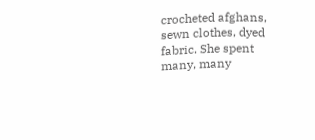crocheted afghans, sewn clothes, dyed fabric. She spent many, many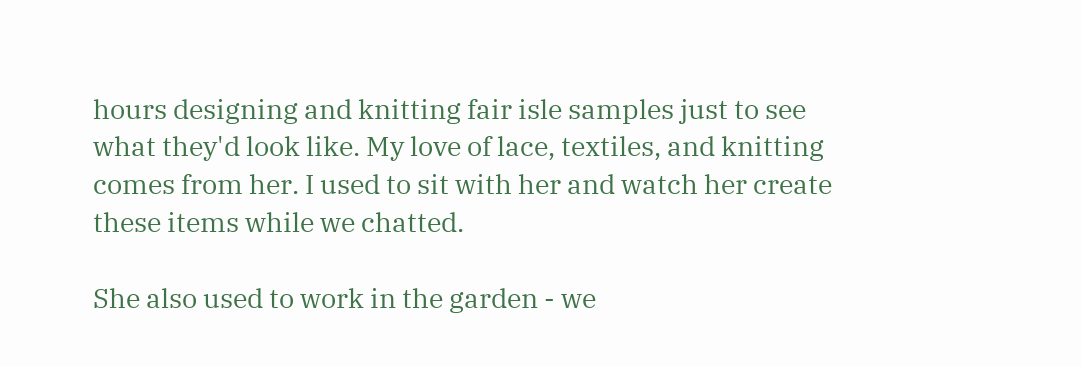hours designing and knitting fair isle samples just to see what they'd look like. My love of lace, textiles, and knitting comes from her. I used to sit with her and watch her create these items while we chatted.

She also used to work in the garden - we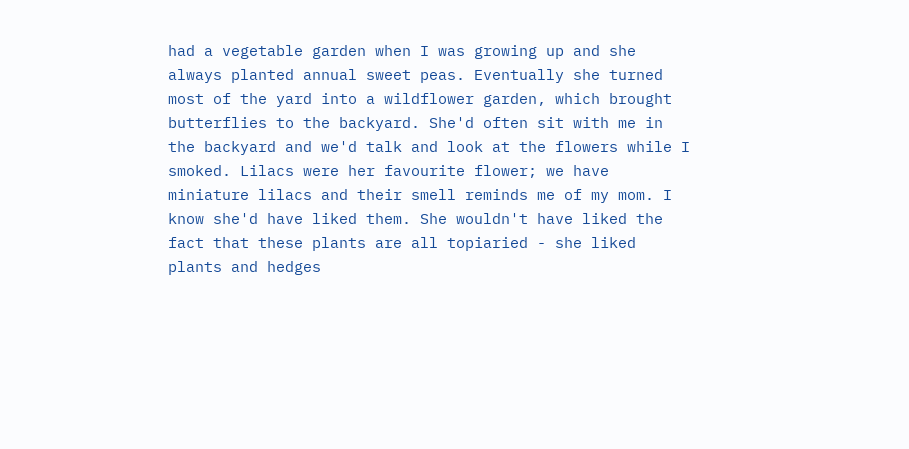had a vegetable garden when I was growing up and she always planted annual sweet peas. Eventually she turned most of the yard into a wildflower garden, which brought butterflies to the backyard. She'd often sit with me in the backyard and we'd talk and look at the flowers while I smoked. Lilacs were her favourite flower; we have miniature lilacs and their smell reminds me of my mom. I know she'd have liked them. She wouldn't have liked the fact that these plants are all topiaried - she liked plants and hedges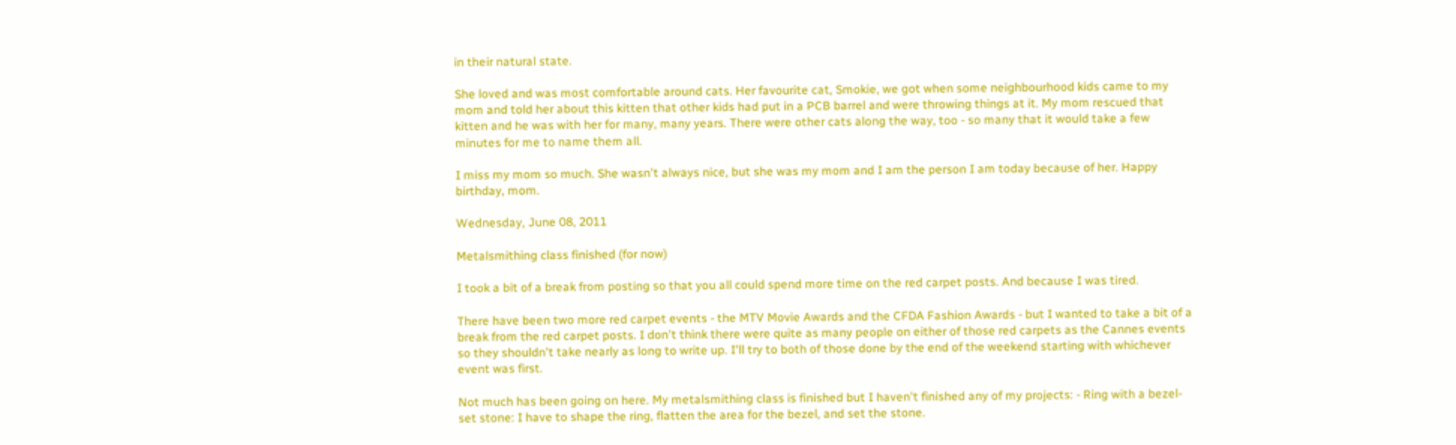in their natural state.

She loved and was most comfortable around cats. Her favourite cat, Smokie, we got when some neighbourhood kids came to my mom and told her about this kitten that other kids had put in a PCB barrel and were throwing things at it. My mom rescued that kitten and he was with her for many, many years. There were other cats along the way, too - so many that it would take a few minutes for me to name them all.

I miss my mom so much. She wasn't always nice, but she was my mom and I am the person I am today because of her. Happy birthday, mom.

Wednesday, June 08, 2011

Metalsmithing class finished (for now)

I took a bit of a break from posting so that you all could spend more time on the red carpet posts. And because I was tired.

There have been two more red carpet events - the MTV Movie Awards and the CFDA Fashion Awards - but I wanted to take a bit of a break from the red carpet posts. I don't think there were quite as many people on either of those red carpets as the Cannes events so they shouldn't take nearly as long to write up. I'll try to both of those done by the end of the weekend starting with whichever event was first.

Not much has been going on here. My metalsmithing class is finished but I haven't finished any of my projects: - Ring with a bezel-set stone: I have to shape the ring, flatten the area for the bezel, and set the stone.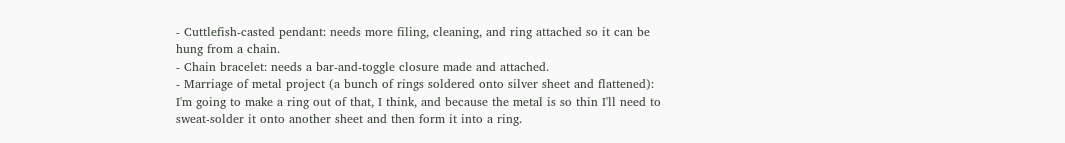- Cuttlefish-casted pendant: needs more filing, cleaning, and ring attached so it can be hung from a chain.
- Chain bracelet: needs a bar-and-toggle closure made and attached.
- Marriage of metal project (a bunch of rings soldered onto silver sheet and flattened): I'm going to make a ring out of that, I think, and because the metal is so thin I'll need to sweat-solder it onto another sheet and then form it into a ring.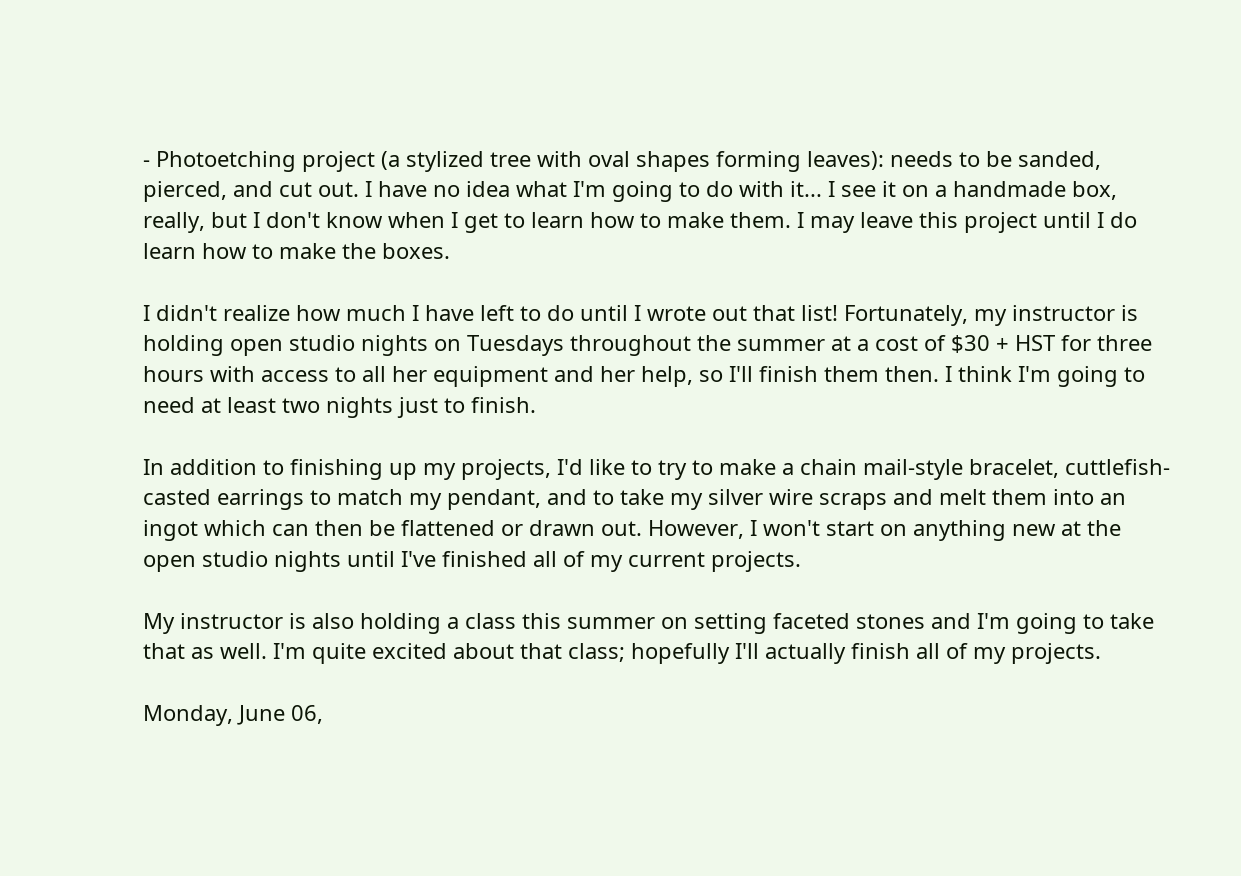- Photoetching project (a stylized tree with oval shapes forming leaves): needs to be sanded, pierced, and cut out. I have no idea what I'm going to do with it... I see it on a handmade box, really, but I don't know when I get to learn how to make them. I may leave this project until I do learn how to make the boxes.

I didn't realize how much I have left to do until I wrote out that list! Fortunately, my instructor is holding open studio nights on Tuesdays throughout the summer at a cost of $30 + HST for three hours with access to all her equipment and her help, so I'll finish them then. I think I'm going to need at least two nights just to finish.

In addition to finishing up my projects, I'd like to try to make a chain mail-style bracelet, cuttlefish-casted earrings to match my pendant, and to take my silver wire scraps and melt them into an ingot which can then be flattened or drawn out. However, I won't start on anything new at the open studio nights until I've finished all of my current projects.

My instructor is also holding a class this summer on setting faceted stones and I'm going to take that as well. I'm quite excited about that class; hopefully I'll actually finish all of my projects.

Monday, June 06,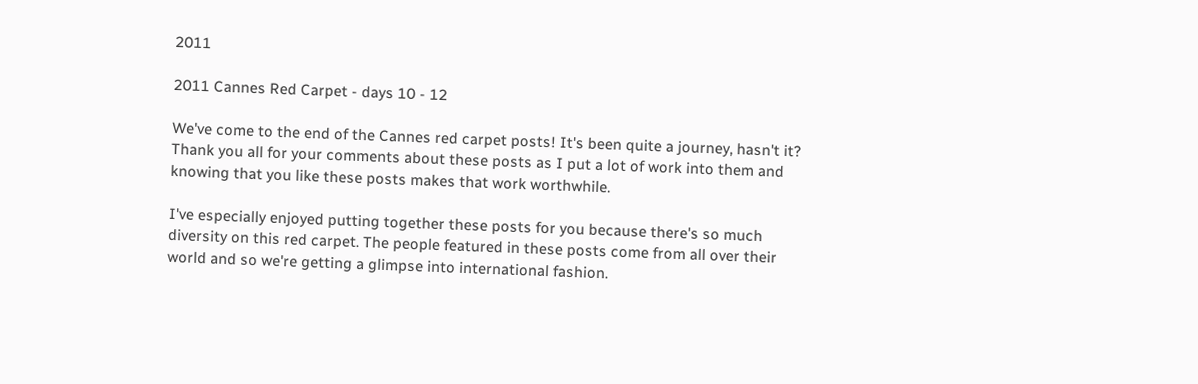2011

2011 Cannes Red Carpet - days 10 - 12

We've come to the end of the Cannes red carpet posts! It's been quite a journey, hasn't it? Thank you all for your comments about these posts as I put a lot of work into them and knowing that you like these posts makes that work worthwhile.

I've especially enjoyed putting together these posts for you because there's so much diversity on this red carpet. The people featured in these posts come from all over their world and so we're getting a glimpse into international fashion.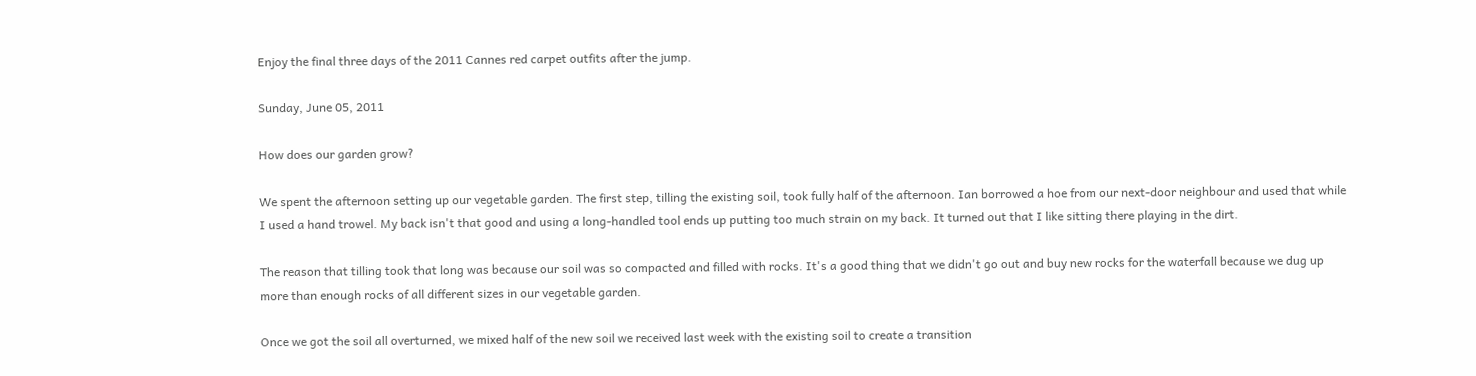Enjoy the final three days of the 2011 Cannes red carpet outfits after the jump.

Sunday, June 05, 2011

How does our garden grow?

We spent the afternoon setting up our vegetable garden. The first step, tilling the existing soil, took fully half of the afternoon. Ian borrowed a hoe from our next-door neighbour and used that while I used a hand trowel. My back isn't that good and using a long-handled tool ends up putting too much strain on my back. It turned out that I like sitting there playing in the dirt.

The reason that tilling took that long was because our soil was so compacted and filled with rocks. It's a good thing that we didn't go out and buy new rocks for the waterfall because we dug up more than enough rocks of all different sizes in our vegetable garden.

Once we got the soil all overturned, we mixed half of the new soil we received last week with the existing soil to create a transition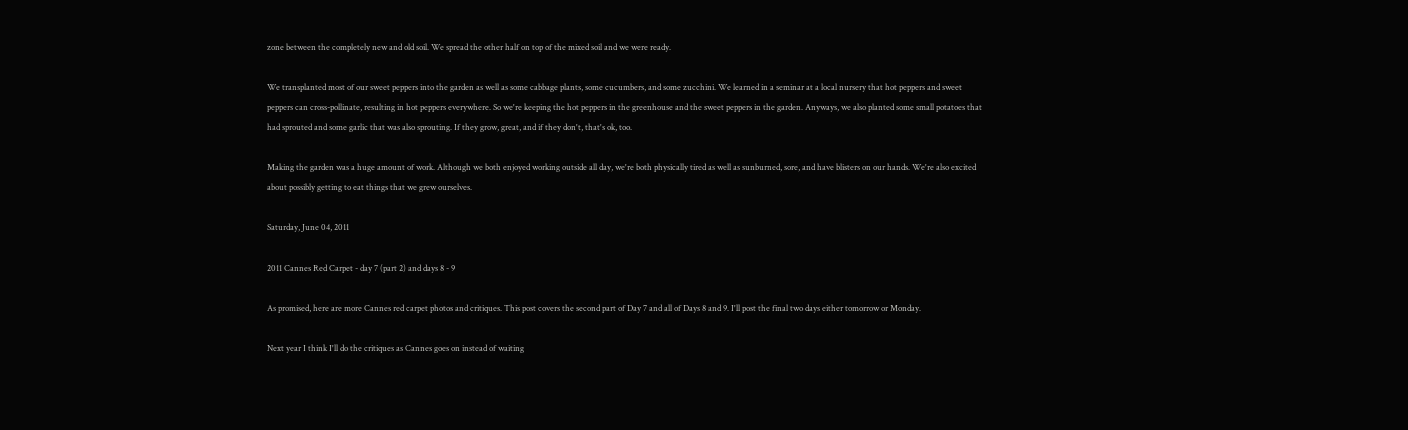zone between the completely new and old soil. We spread the other half on top of the mixed soil and we were ready.

We transplanted most of our sweet peppers into the garden as well as some cabbage plants, some cucumbers, and some zucchini. We learned in a seminar at a local nursery that hot peppers and sweet peppers can cross-pollinate, resulting in hot peppers everywhere. So we're keeping the hot peppers in the greenhouse and the sweet peppers in the garden. Anyways, we also planted some small potatoes that had sprouted and some garlic that was also sprouting. If they grow, great, and if they don't, that's ok, too.

Making the garden was a huge amount of work. Although we both enjoyed working outside all day, we're both physically tired as well as sunburned, sore, and have blisters on our hands. We're also excited about possibly getting to eat things that we grew ourselves.

Saturday, June 04, 2011

2011 Cannes Red Carpet - day 7 (part 2) and days 8 - 9

As promised, here are more Cannes red carpet photos and critiques. This post covers the second part of Day 7 and all of Days 8 and 9. I'll post the final two days either tomorrow or Monday.

Next year I think I'll do the critiques as Cannes goes on instead of waiting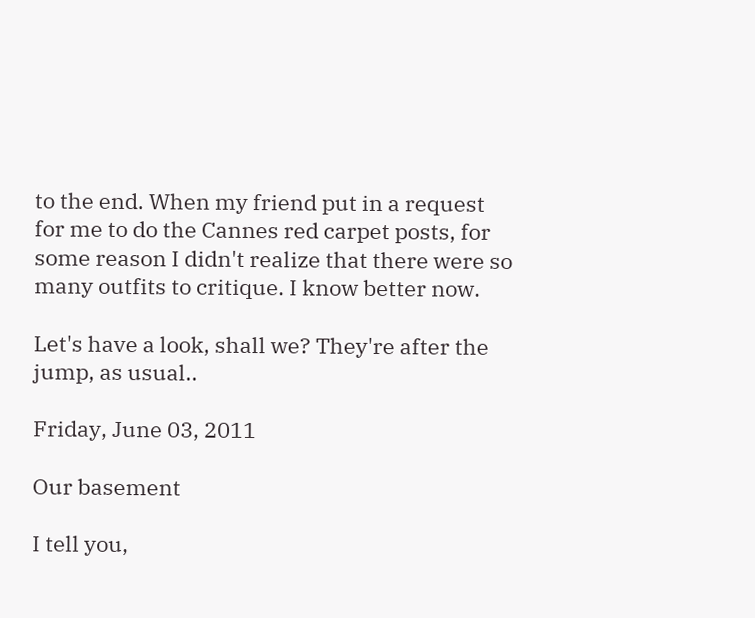to the end. When my friend put in a request for me to do the Cannes red carpet posts, for some reason I didn't realize that there were so many outfits to critique. I know better now.

Let's have a look, shall we? They're after the jump, as usual..

Friday, June 03, 2011

Our basement

I tell you,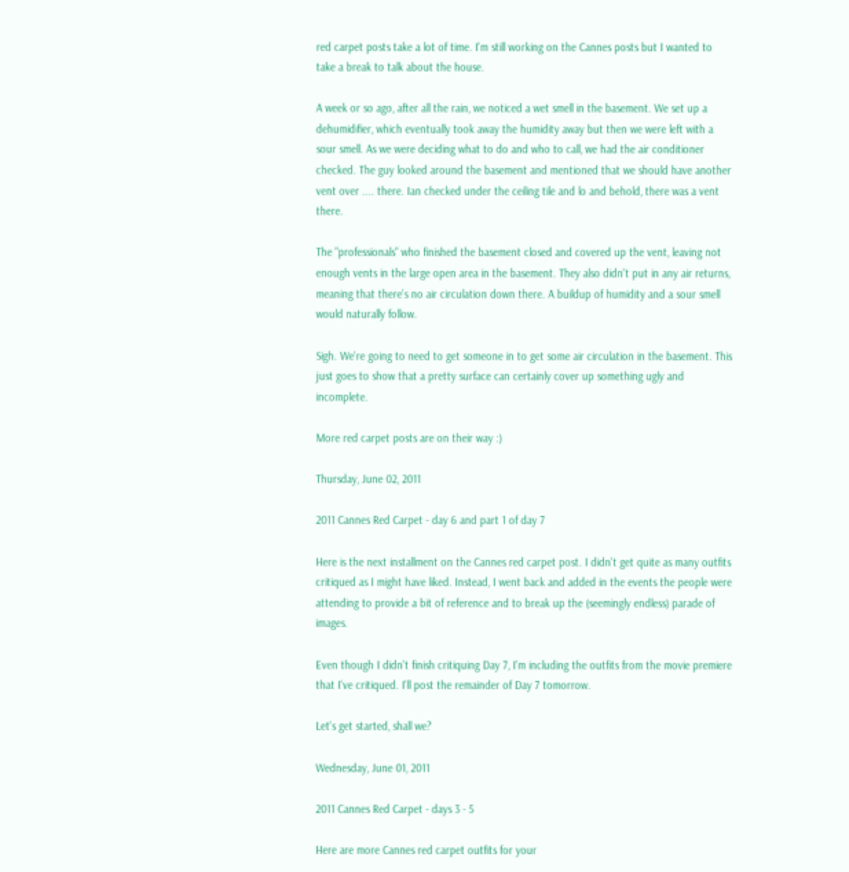red carpet posts take a lot of time. I'm still working on the Cannes posts but I wanted to take a break to talk about the house.

A week or so ago, after all the rain, we noticed a wet smell in the basement. We set up a dehumidifier, which eventually took away the humidity away but then we were left with a sour smell. As we were deciding what to do and who to call, we had the air conditioner checked. The guy looked around the basement and mentioned that we should have another vent over .... there. Ian checked under the ceiling tile and lo and behold, there was a vent there.

The "professionals" who finished the basement closed and covered up the vent, leaving not enough vents in the large open area in the basement. They also didn't put in any air returns, meaning that there's no air circulation down there. A buildup of humidity and a sour smell would naturally follow.

Sigh. We're going to need to get someone in to get some air circulation in the basement. This just goes to show that a pretty surface can certainly cover up something ugly and incomplete.

More red carpet posts are on their way :)

Thursday, June 02, 2011

2011 Cannes Red Carpet - day 6 and part 1 of day 7

Here is the next installment on the Cannes red carpet post. I didn't get quite as many outfits critiqued as I might have liked. Instead, I went back and added in the events the people were attending to provide a bit of reference and to break up the (seemingly endless) parade of images.

Even though I didn't finish critiquing Day 7, I'm including the outfits from the movie premiere that I've critiqued. I'll post the remainder of Day 7 tomorrow.

Let's get started, shall we?

Wednesday, June 01, 2011

2011 Cannes Red Carpet - days 3 - 5

Here are more Cannes red carpet outfits for your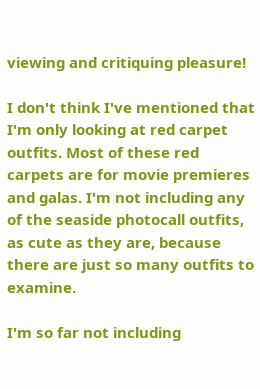viewing and critiquing pleasure!

I don't think I've mentioned that I'm only looking at red carpet outfits. Most of these red carpets are for movie premieres and galas. I'm not including any of the seaside photocall outfits, as cute as they are, because there are just so many outfits to examine.

I'm so far not including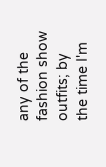any of the fashion show outfits; by the time I'm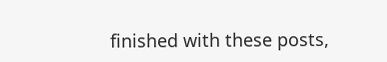finished with these posts,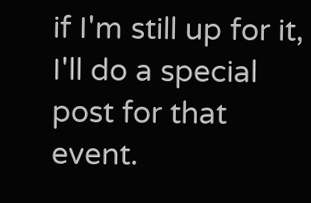if I'm still up for it, I'll do a special post for that event.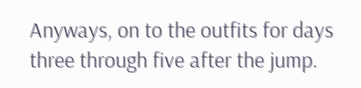Anyways, on to the outfits for days three through five after the jump.